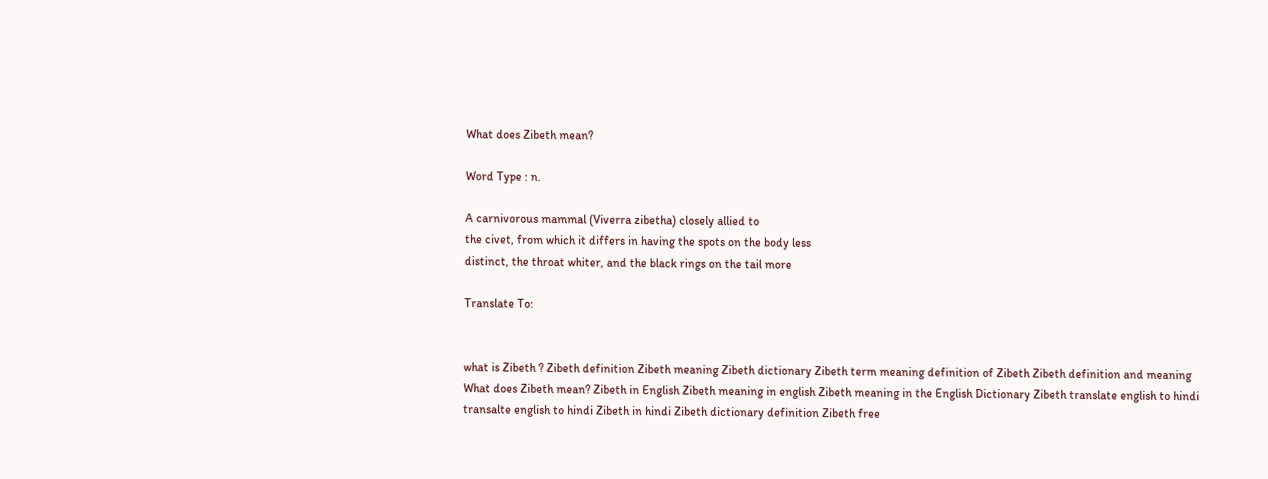What does Zibeth mean?

Word Type : n.

A carnivorous mammal (Viverra zibetha) closely allied to
the civet, from which it differs in having the spots on the body less
distinct, the throat whiter, and the black rings on the tail more

Translate To:


what is Zibeth ? Zibeth definition Zibeth meaning Zibeth dictionary Zibeth term meaning definition of Zibeth Zibeth definition and meaning What does Zibeth mean? Zibeth in English Zibeth meaning in english Zibeth meaning in the English Dictionary Zibeth translate english to hindi transalte english to hindi Zibeth in hindi Zibeth dictionary definition Zibeth free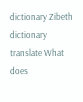dictionary Zibeth dictionary translate What does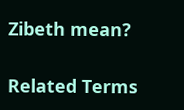Zibeth mean?

Related Terms